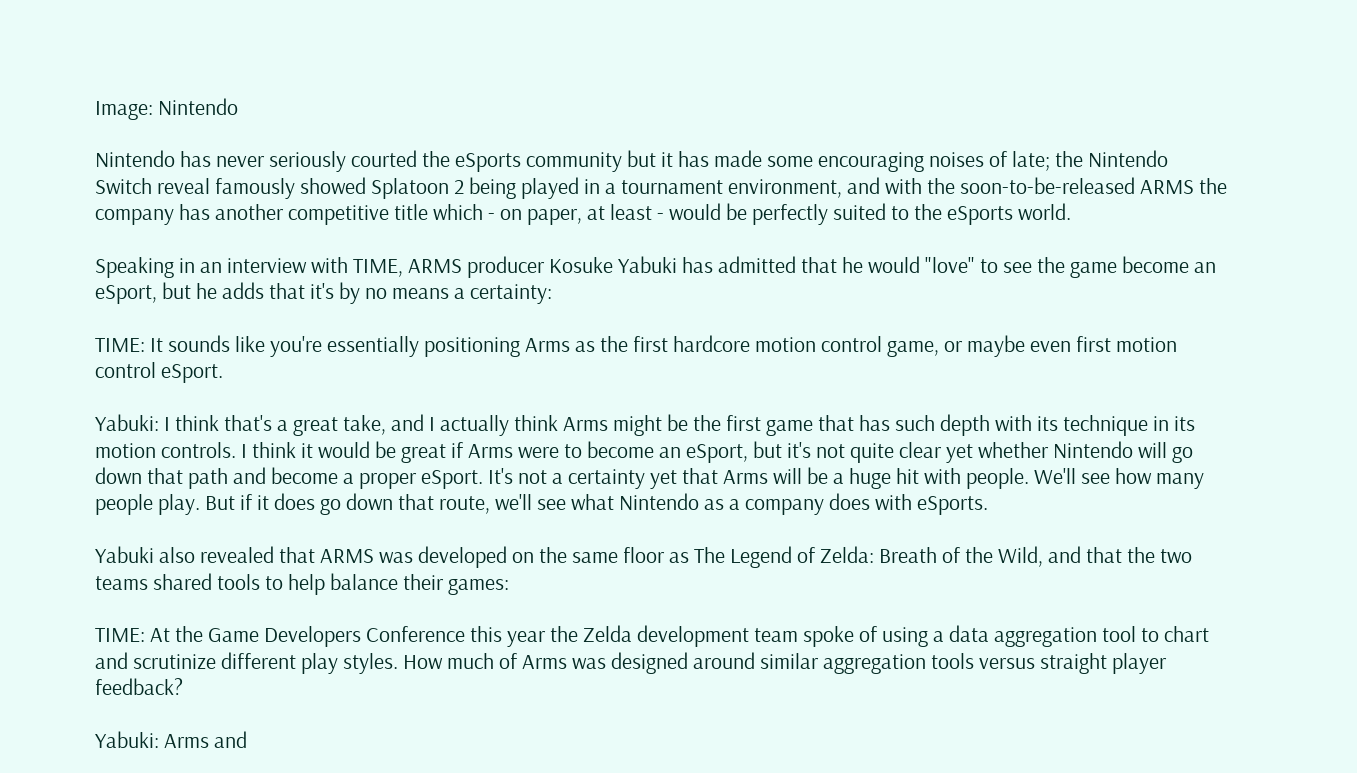Image: Nintendo

Nintendo has never seriously courted the eSports community but it has made some encouraging noises of late; the Nintendo Switch reveal famously showed Splatoon 2 being played in a tournament environment, and with the soon-to-be-released ARMS the company has another competitive title which - on paper, at least - would be perfectly suited to the eSports world.

Speaking in an interview with TIME, ARMS producer Kosuke Yabuki has admitted that he would "love" to see the game become an eSport, but he adds that it's by no means a certainty:

TIME: It sounds like you're essentially positioning Arms as the first hardcore motion control game, or maybe even first motion control eSport.

Yabuki: I think that's a great take, and I actually think Arms might be the first game that has such depth with its technique in its motion controls. I think it would be great if Arms were to become an eSport, but it's not quite clear yet whether Nintendo will go down that path and become a proper eSport. It's not a certainty yet that Arms will be a huge hit with people. We'll see how many people play. But if it does go down that route, we'll see what Nintendo as a company does with eSports.

Yabuki also revealed that ARMS was developed on the same floor as The Legend of Zelda: Breath of the Wild, and that the two teams shared tools to help balance their games:

TIME: At the Game Developers Conference this year the Zelda development team spoke of using a data aggregation tool to chart and scrutinize different play styles. How much of Arms was designed around similar aggregation tools versus straight player feedback?

Yabuki: Arms and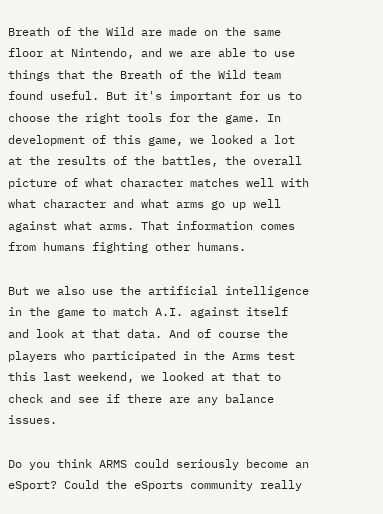Breath of the Wild are made on the same floor at Nintendo, and we are able to use things that the Breath of the Wild team found useful. But it's important for us to choose the right tools for the game. In development of this game, we looked a lot at the results of the battles, the overall picture of what character matches well with what character and what arms go up well against what arms. That information comes from humans fighting other humans.

But we also use the artificial intelligence in the game to match A.I. against itself and look at that data. And of course the players who participated in the Arms test this last weekend, we looked at that to check and see if there are any balance issues.

Do you think ARMS could seriously become an eSport? Could the eSports community really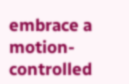embrace a motion-controlled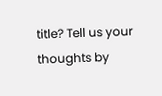title? Tell us your thoughts by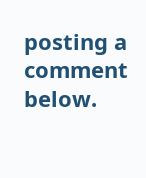posting a comment below.